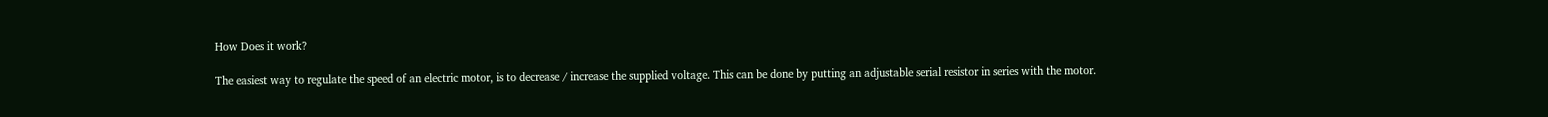How Does it work?

The easiest way to regulate the speed of an electric motor, is to decrease / increase the supplied voltage. This can be done by putting an adjustable serial resistor in series with the motor.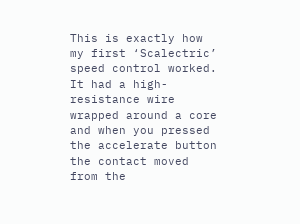This is exactly how my first ‘Scalectric’ speed control worked. It had a high-resistance wire wrapped around a core and when you pressed the accelerate button the contact moved from the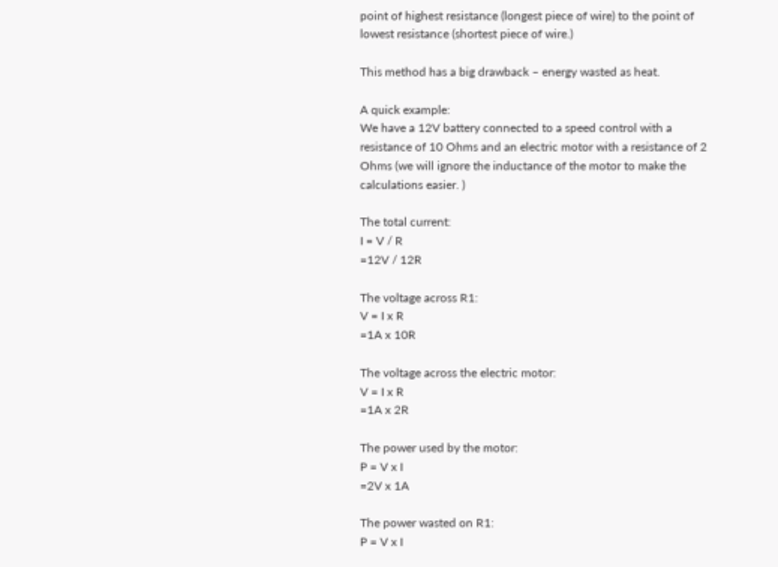point of highest resistance (longest piece of wire) to the point of lowest resistance (shortest piece of wire.)

This method has a big drawback – energy wasted as heat.

A quick example:
We have a 12V battery connected to a speed control with a resistance of 10 Ohms and an electric motor with a resistance of 2 Ohms (we will ignore the inductance of the motor to make the calculations easier. )

The total current:
I = V / R
=12V / 12R

The voltage across R1:
V = I x R
=1A x 10R

The voltage across the electric motor:
V = I x R
=1A x 2R

The power used by the motor:
P = V x I
=2V x 1A

The power wasted on R1:
P = V x I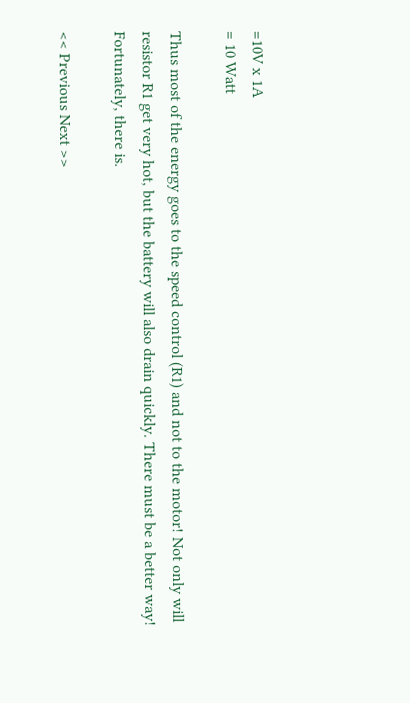=10V x 1A
= 10 Watt

Thus most of the energy goes to the speed control (R1) and not to the motor! Not only will resistor R1 get very hot, but the battery will also drain quickly. There must be a better way! Fortunately, there is.

<< Previous Next >>